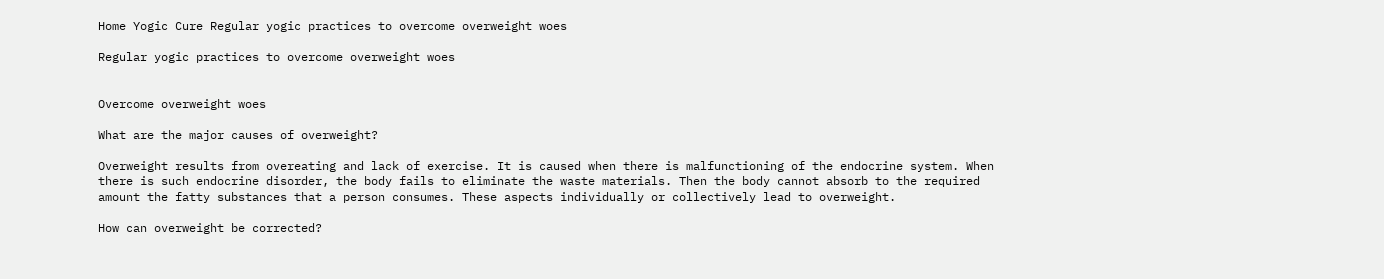Home Yogic Cure Regular yogic practices to overcome overweight woes

Regular yogic practices to overcome overweight woes


Overcome overweight woes

What are the major causes of overweight?

Overweight results from overeating and lack of exercise. It is caused when there is malfunctioning of the endocrine system. When there is such endocrine disorder, the body fails to eliminate the waste materials. Then the body cannot absorb to the required amount the fatty substances that a person consumes. These aspects individually or collectively lead to overweight.

How can overweight be corrected?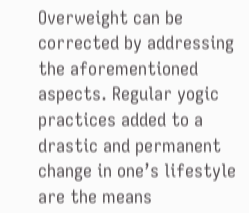Overweight can be corrected by addressing the aforementioned aspects. Regular yogic practices added to a drastic and permanent change in one’s lifestyle are the means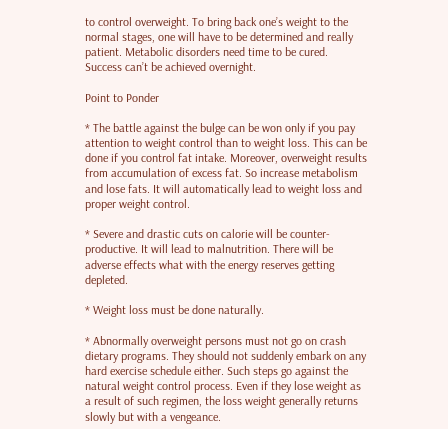to control overweight. To bring back one’s weight to the normal stages, one will have to be determined and really patient. Metabolic disorders need time to be cured. Success can’t be achieved overnight.

Point to Ponder

* The battle against the bulge can be won only if you pay attention to weight control than to weight loss. This can be done if you control fat intake. Moreover, overweight results from accumulation of excess fat. So increase metabolism and lose fats. It will automatically lead to weight loss and proper weight control.

* Severe and drastic cuts on calorie will be counter-productive. It will lead to malnutrition. There will be adverse effects what with the energy reserves getting depleted.

* Weight loss must be done naturally.

* Abnormally overweight persons must not go on crash dietary programs. They should not suddenly embark on any hard exercise schedule either. Such steps go against the natural weight control process. Even if they lose weight as a result of such regimen, the loss weight generally returns slowly but with a vengeance.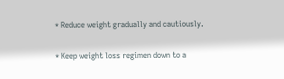* Reduce weight gradually and cautiously.

* Keep weight loss regimen down to a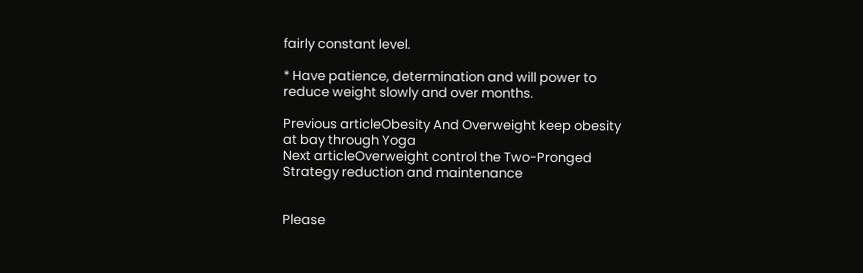fairly constant level.

* Have patience, determination and will power to reduce weight slowly and over months.

Previous articleObesity And Overweight keep obesity at bay through Yoga
Next articleOverweight control the Two-Pronged Strategy reduction and maintenance


Please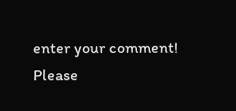enter your comment!
Please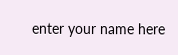enter your name here